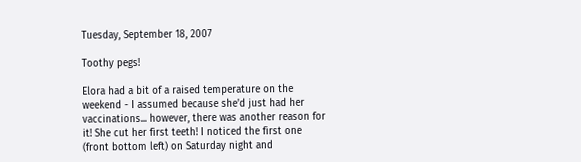Tuesday, September 18, 2007

Toothy pegs!

Elora had a bit of a raised temperature on the weekend - I assumed because she'd just had her vaccinations... however, there was another reason for it! She cut her first teeth! I noticed the first one (front bottom left) on Saturday night and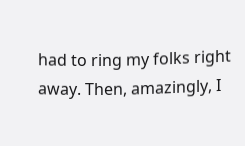had to ring my folks right away. Then, amazingly, I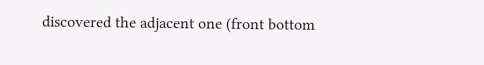discovered the adjacent one (front bottom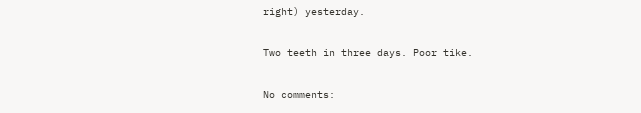right) yesterday.

Two teeth in three days. Poor tike.

No comments: